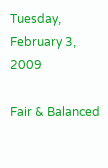Tuesday, February 3, 2009

Fair & Balanced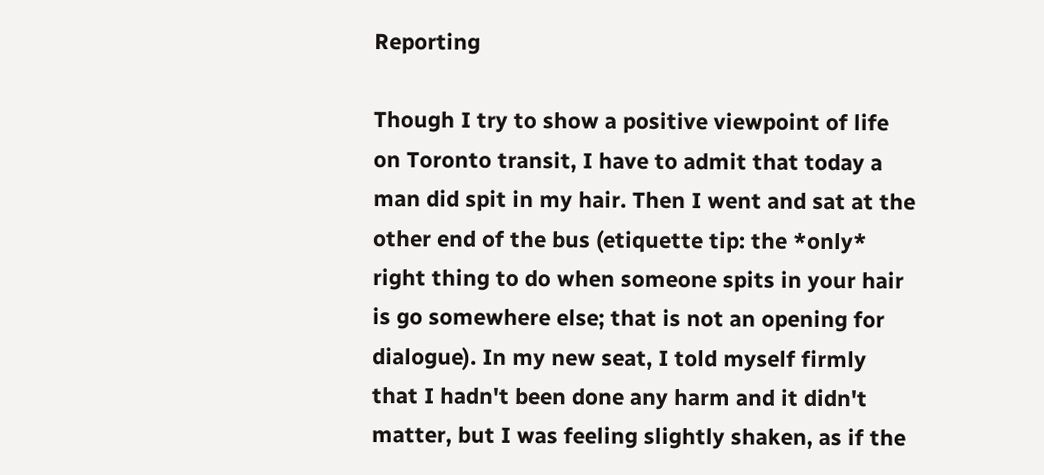Reporting

Though I try to show a positive viewpoint of life on Toronto transit, I have to admit that today a man did spit in my hair. Then I went and sat at the other end of the bus (etiquette tip: the *only* right thing to do when someone spits in your hair is go somewhere else; that is not an opening for dialogue). In my new seat, I told myself firmly that I hadn't been done any harm and it didn't matter, but I was feeling slightly shaken, as if the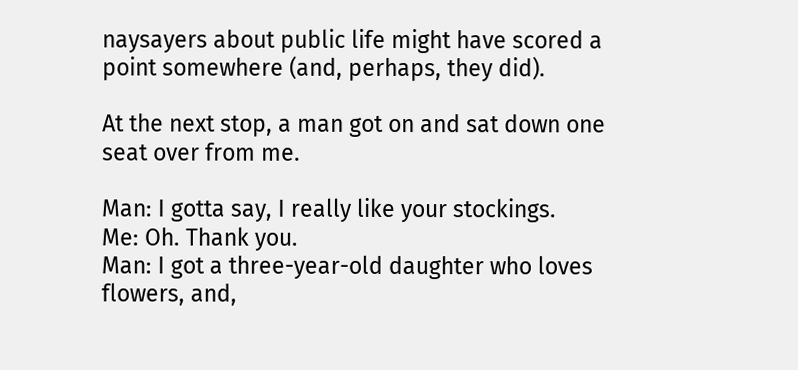naysayers about public life might have scored a point somewhere (and, perhaps, they did).

At the next stop, a man got on and sat down one seat over from me.

Man: I gotta say, I really like your stockings.
Me: Oh. Thank you.
Man: I got a three-year-old daughter who loves flowers, and,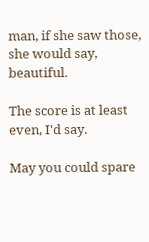man, if she saw those, she would say, beautiful.

The score is at least even, I'd say.

May you could spare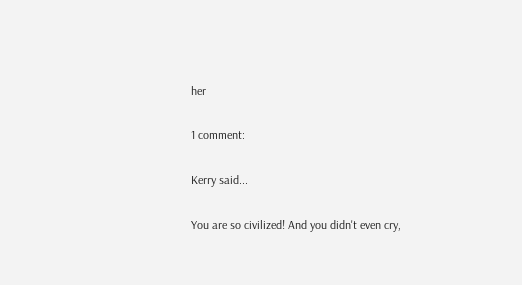her

1 comment:

Kerry said...

You are so civilized! And you didn't even cry,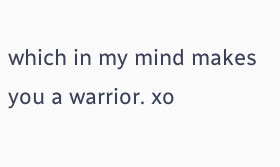which in my mind makes you a warrior. xo